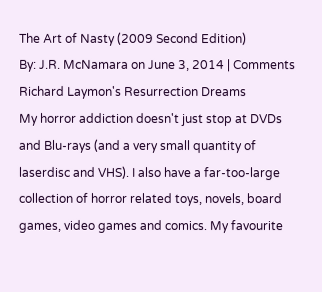The Art of Nasty (2009 Second Edition)
By: J.R. McNamara on June 3, 2014 | Comments
Richard Laymon's Resurrection Dreams
My horror addiction doesn't just stop at DVDs and Blu-rays (and a very small quantity of laserdisc and VHS). I also have a far-too-large collection of horror related toys, novels, board games, video games and comics. My favourite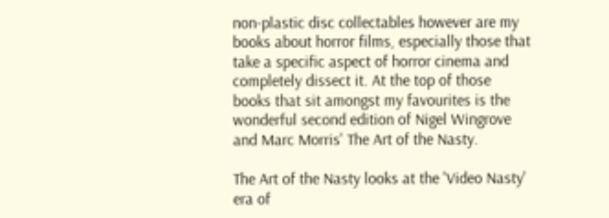non-plastic disc collectables however are my books about horror films, especially those that take a specific aspect of horror cinema and completely dissect it. At the top of those books that sit amongst my favourites is the wonderful second edition of Nigel Wingrove and Marc Morris' The Art of the Nasty.

The Art of the Nasty looks at the 'Video Nasty' era of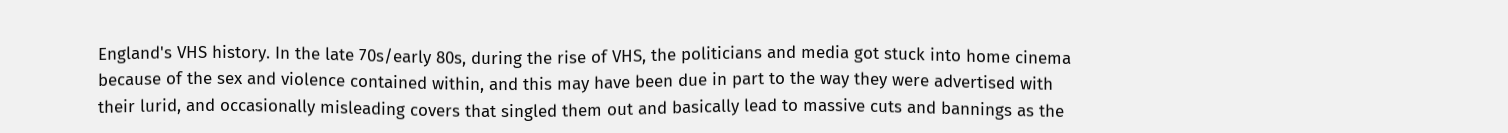England's VHS history. In the late 70s/early 80s, during the rise of VHS, the politicians and media got stuck into home cinema because of the sex and violence contained within, and this may have been due in part to the way they were advertised with their lurid, and occasionally misleading covers that singled them out and basically lead to massive cuts and bannings as the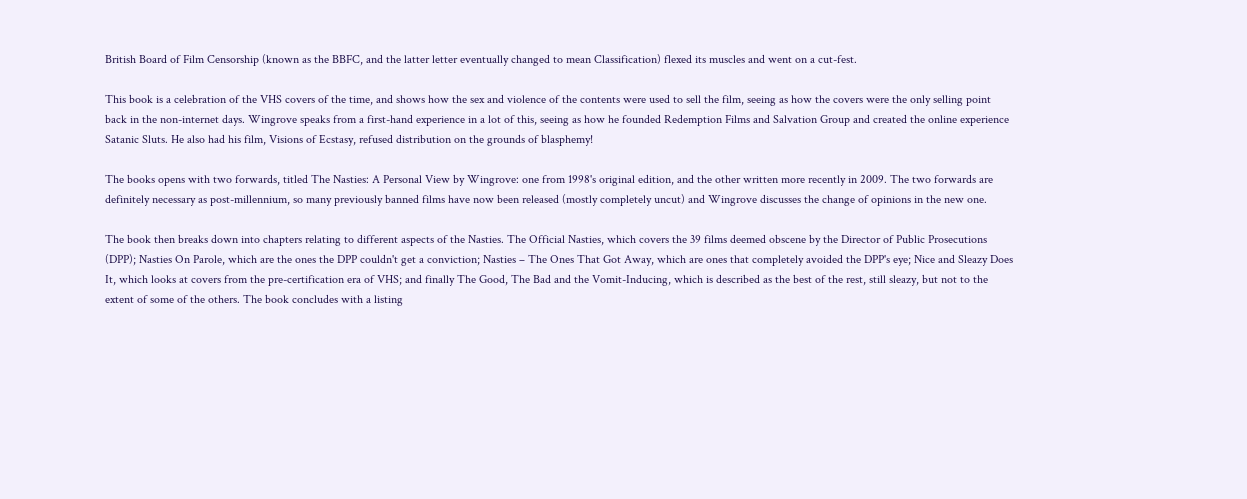British Board of Film Censorship (known as the BBFC, and the latter letter eventually changed to mean Classification) flexed its muscles and went on a cut-fest.

This book is a celebration of the VHS covers of the time, and shows how the sex and violence of the contents were used to sell the film, seeing as how the covers were the only selling point back in the non-internet days. Wingrove speaks from a first-hand experience in a lot of this, seeing as how he founded Redemption Films and Salvation Group and created the online experience Satanic Sluts. He also had his film, Visions of Ecstasy, refused distribution on the grounds of blasphemy!

The books opens with two forwards, titled The Nasties: A Personal View by Wingrove: one from 1998's original edition, and the other written more recently in 2009. The two forwards are definitely necessary as post-millennium, so many previously banned films have now been released (mostly completely uncut) and Wingrove discusses the change of opinions in the new one.

The book then breaks down into chapters relating to different aspects of the Nasties. The Official Nasties, which covers the 39 films deemed obscene by the Director of Public Prosecutions (DPP); Nasties On Parole, which are the ones the DPP couldn't get a conviction; Nasties – The Ones That Got Away, which are ones that completely avoided the DPP's eye; Nice and Sleazy Does It, which looks at covers from the pre-certification era of VHS; and finally The Good, The Bad and the Vomit-Inducing, which is described as the best of the rest, still sleazy, but not to the extent of some of the others. The book concludes with a listing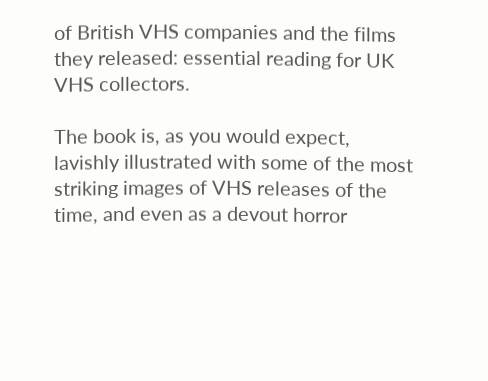of British VHS companies and the films they released: essential reading for UK VHS collectors.

The book is, as you would expect, lavishly illustrated with some of the most striking images of VHS releases of the time, and even as a devout horror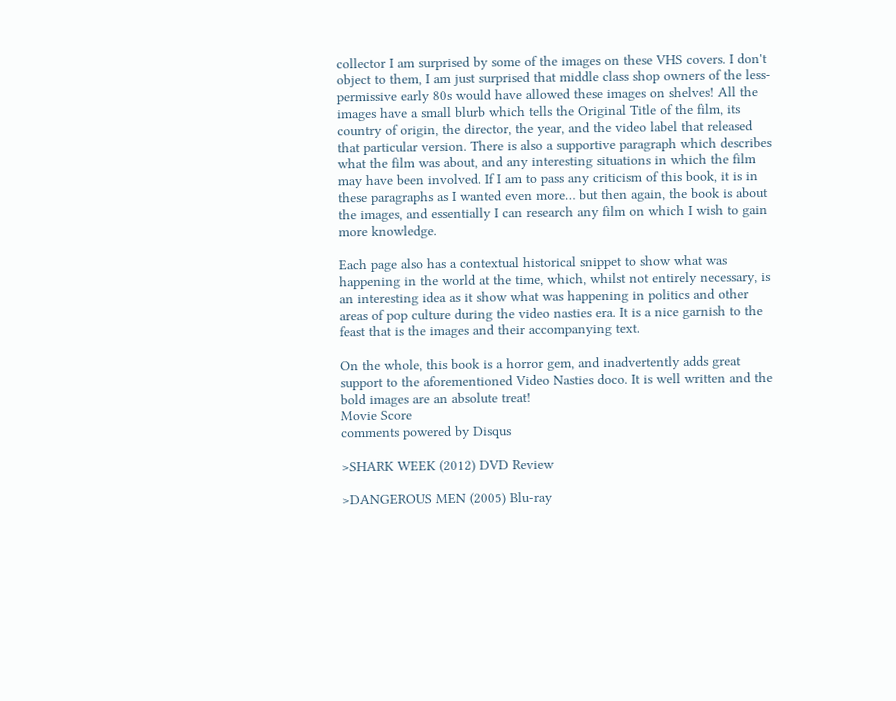collector I am surprised by some of the images on these VHS covers. I don't object to them, I am just surprised that middle class shop owners of the less-permissive early 80s would have allowed these images on shelves! All the images have a small blurb which tells the Original Title of the film, its country of origin, the director, the year, and the video label that released that particular version. There is also a supportive paragraph which describes what the film was about, and any interesting situations in which the film may have been involved. If I am to pass any criticism of this book, it is in these paragraphs as I wanted even more… but then again, the book is about the images, and essentially I can research any film on which I wish to gain more knowledge.

Each page also has a contextual historical snippet to show what was happening in the world at the time, which, whilst not entirely necessary, is an interesting idea as it show what was happening in politics and other areas of pop culture during the video nasties era. It is a nice garnish to the feast that is the images and their accompanying text.

On the whole, this book is a horror gem, and inadvertently adds great support to the aforementioned Video Nasties doco. It is well written and the bold images are an absolute treat!
Movie Score
comments powered by Disqus

>SHARK WEEK (2012) DVD Review

>DANGEROUS MEN (2005) Blu-ray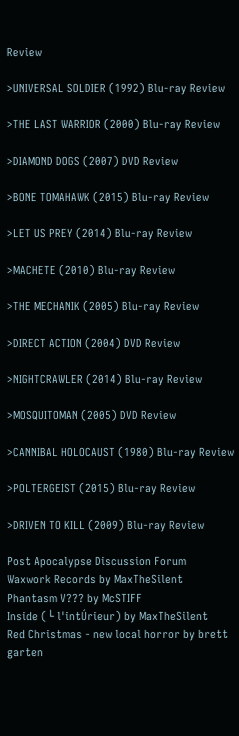Review

>UNIVERSAL SOLDIER (1992) Blu-ray Review

>THE LAST WARRIOR (2000) Blu-ray Review

>DIAMOND DOGS (2007) DVD Review

>BONE TOMAHAWK (2015) Blu-ray Review

>LET US PREY (2014) Blu-ray Review

>MACHETE (2010) Blu-ray Review

>THE MECHANIK (2005) Blu-ray Review

>DIRECT ACTION (2004) DVD Review

>NIGHTCRAWLER (2014) Blu-ray Review

>MOSQUITOMAN (2005) DVD Review

>CANNIBAL HOLOCAUST (1980) Blu-ray Review

>POLTERGEIST (2015) Blu-ray Review

>DRIVEN TO KILL (2009) Blu-ray Review

Post Apocalypse Discussion Forum
Waxwork Records by MaxTheSilent
Phantasm V??? by McSTIFF
Inside (└ l'intÚrieur) by MaxTheSilent
Red Christmas - new local horror by brett garten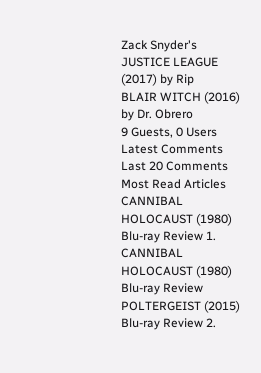Zack Snyder's JUSTICE LEAGUE (2017) by Rip
BLAIR WITCH (2016) by Dr. Obrero
9 Guests, 0 Users
Latest Comments
Last 20 Comments
Most Read Articles
CANNIBAL HOLOCAUST (1980) Blu-ray Review 1. CANNIBAL HOLOCAUST (1980) Blu-ray Review
POLTERGEIST (2015) Blu-ray Review 2.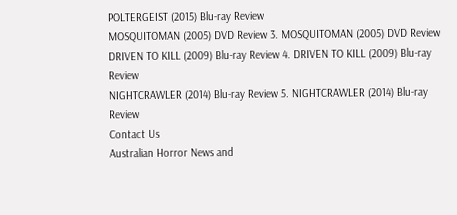POLTERGEIST (2015) Blu-ray Review
MOSQUITOMAN (2005) DVD Review 3. MOSQUITOMAN (2005) DVD Review
DRIVEN TO KILL (2009) Blu-ray Review 4. DRIVEN TO KILL (2009) Blu-ray Review
NIGHTCRAWLER (2014) Blu-ray Review 5. NIGHTCRAWLER (2014) Blu-ray Review
Contact Us
Australian Horror News and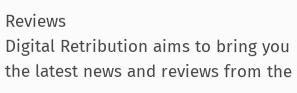Reviews
Digital Retribution aims to bring you the latest news and reviews from the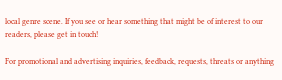local genre scene. If you see or hear something that might be of interest to our readers, please get in touch!

For promotional and advertising inquiries, feedback, requests, threats or anything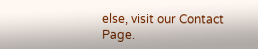else, visit our Contact Page.